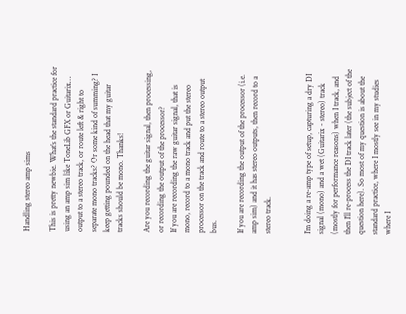Handling stereo amp sims

This is pretty newbie. What’s the standard practice for using an amp sim like ToneLib GFX or Guitarix… output to a stereo track, or route left & right to separate mono tracks? Or some kind of summing? I keep getting pounded on the head that my guitar tracks should be mono. Thanks!

Are you recording the guitar signal, then processing, or recording the output of the processor?
If you are recording the raw guitar signal, that is mono, record to a mono track and put the stereo processor on the track and route to a stereo output bus.

If you are recording the output of the processor (i.e. amp sim) and it has stereo outputs, then record to a stereo track.


I’m doing a re-amp type of setup, capturing a dry DI signal (mono) and a wet (Guitarix - stereo) track (mostly for performance reasons) when I track, and then I’ll re-process the DI track later (the subject of the question here). So most of my question is about the standard practice, where I mostly see in my studies where I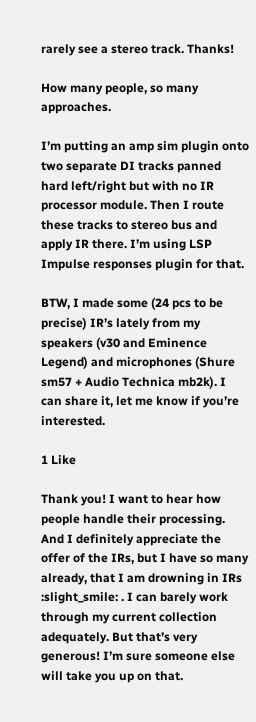rarely see a stereo track. Thanks!

How many people, so many approaches.

I’m putting an amp sim plugin onto two separate DI tracks panned hard left/right but with no IR processor module. Then I route these tracks to stereo bus and apply IR there. I’m using LSP Impulse responses plugin for that.

BTW, I made some (24 pcs to be precise) IR’s lately from my speakers (v30 and Eminence Legend) and microphones (Shure sm57 + Audio Technica mb2k). I can share it, let me know if you’re interested.

1 Like

Thank you! I want to hear how people handle their processing. And I definitely appreciate the offer of the IRs, but I have so many already, that I am drowning in IRs :slight_smile: . I can barely work through my current collection adequately. But that’s very generous! I’m sure someone else will take you up on that.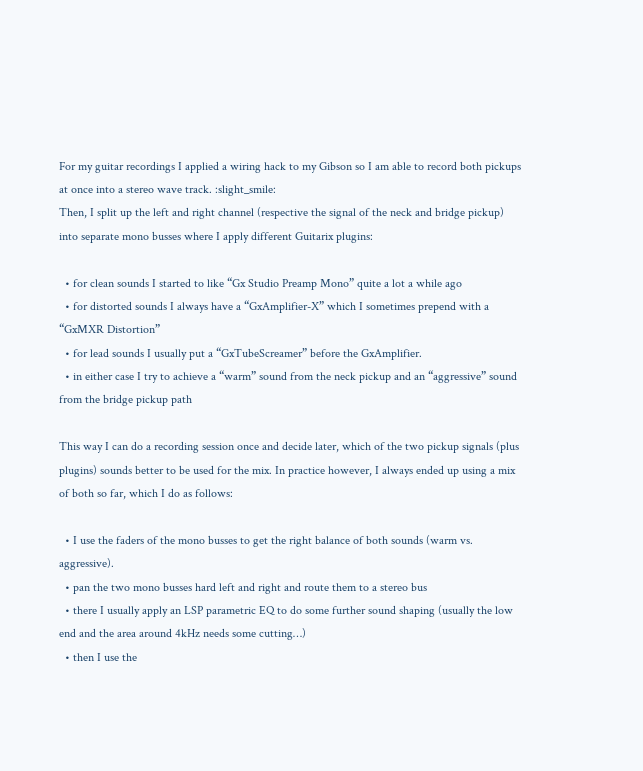For my guitar recordings I applied a wiring hack to my Gibson so I am able to record both pickups at once into a stereo wave track. :slight_smile:
Then, I split up the left and right channel (respective the signal of the neck and bridge pickup) into separate mono busses where I apply different Guitarix plugins:

  • for clean sounds I started to like “Gx Studio Preamp Mono” quite a lot a while ago
  • for distorted sounds I always have a “GxAmplifier-X” which I sometimes prepend with a “GxMXR Distortion”
  • for lead sounds I usually put a “GxTubeScreamer” before the GxAmplifier.
  • in either case I try to achieve a “warm” sound from the neck pickup and an “aggressive” sound from the bridge pickup path

This way I can do a recording session once and decide later, which of the two pickup signals (plus plugins) sounds better to be used for the mix. In practice however, I always ended up using a mix of both so far, which I do as follows:

  • I use the faders of the mono busses to get the right balance of both sounds (warm vs. aggressive).
  • pan the two mono busses hard left and right and route them to a stereo bus
  • there I usually apply an LSP parametric EQ to do some further sound shaping (usually the low end and the area around 4kHz needs some cutting…)
  • then I use the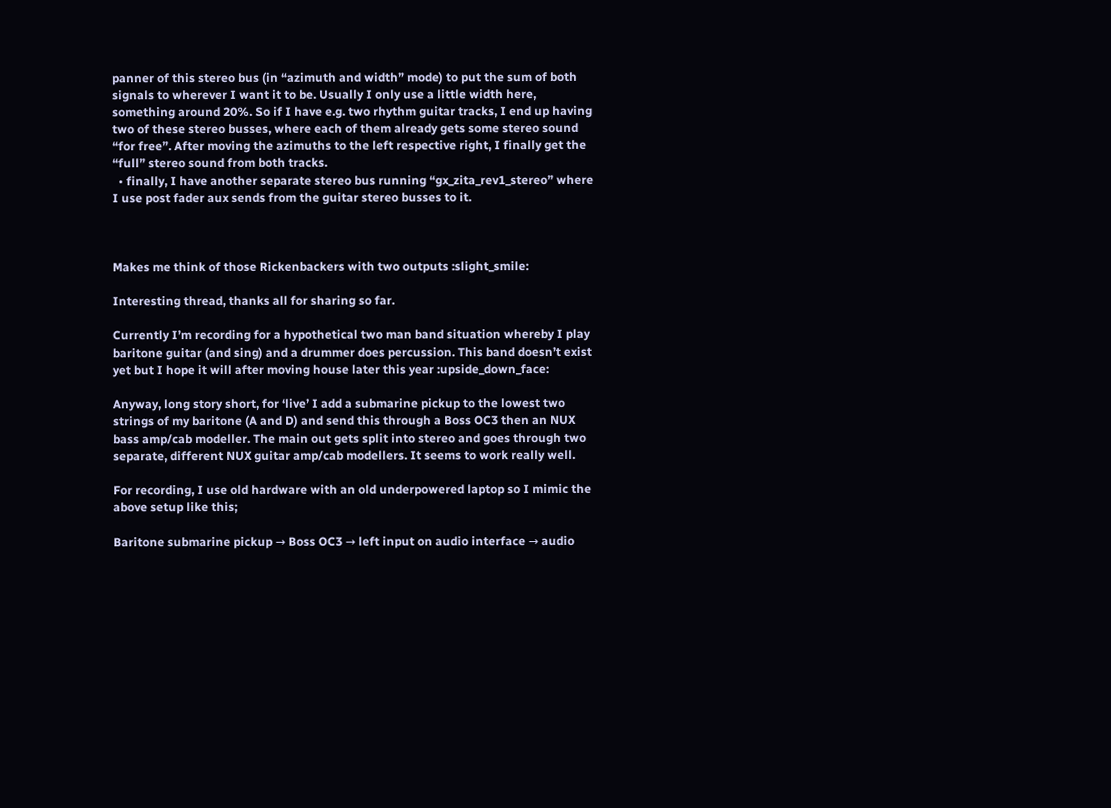panner of this stereo bus (in “azimuth and width” mode) to put the sum of both signals to wherever I want it to be. Usually I only use a little width here, something around 20%. So if I have e.g. two rhythm guitar tracks, I end up having two of these stereo busses, where each of them already gets some stereo sound “for free”. After moving the azimuths to the left respective right, I finally get the “full” stereo sound from both tracks.
  • finally, I have another separate stereo bus running “gx_zita_rev1_stereo” where I use post fader aux sends from the guitar stereo busses to it.



Makes me think of those Rickenbackers with two outputs :slight_smile:

Interesting thread, thanks all for sharing so far.

Currently I’m recording for a hypothetical two man band situation whereby I play baritone guitar (and sing) and a drummer does percussion. This band doesn’t exist yet but I hope it will after moving house later this year :upside_down_face:

Anyway, long story short, for ‘live’ I add a submarine pickup to the lowest two strings of my baritone (A and D) and send this through a Boss OC3 then an NUX bass amp/cab modeller. The main out gets split into stereo and goes through two separate, different NUX guitar amp/cab modellers. It seems to work really well.

For recording, I use old hardware with an old underpowered laptop so I mimic the above setup like this;

Baritone submarine pickup → Boss OC3 → left input on audio interface → audio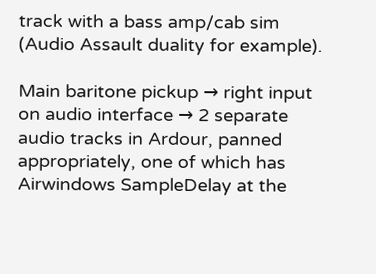track with a bass amp/cab sim (Audio Assault duality for example).

Main baritone pickup → right input on audio interface → 2 separate audio tracks in Ardour, panned appropriately, one of which has Airwindows SampleDelay at the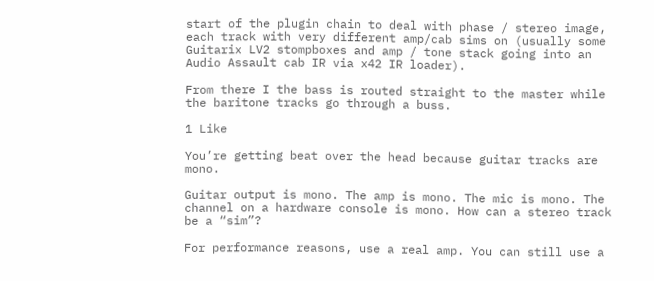start of the plugin chain to deal with phase / stereo image, each track with very different amp/cab sims on (usually some Guitarix LV2 stompboxes and amp / tone stack going into an Audio Assault cab IR via x42 IR loader).

From there I the bass is routed straight to the master while the baritone tracks go through a buss.

1 Like

You’re getting beat over the head because guitar tracks are mono.

Guitar output is mono. The amp is mono. The mic is mono. The channel on a hardware console is mono. How can a stereo track be a “sim”?

For performance reasons, use a real amp. You can still use a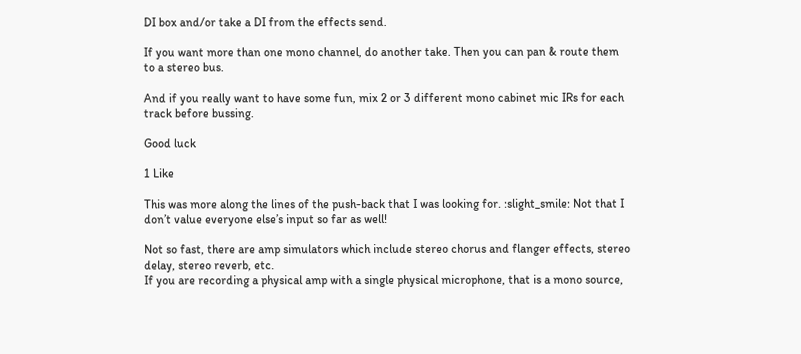DI box and/or take a DI from the effects send.

If you want more than one mono channel, do another take. Then you can pan & route them to a stereo bus.

And if you really want to have some fun, mix 2 or 3 different mono cabinet mic IRs for each track before bussing.

Good luck

1 Like

This was more along the lines of the push-back that I was looking for. :slight_smile: Not that I don’t value everyone else’s input so far as well!

Not so fast, there are amp simulators which include stereo chorus and flanger effects, stereo delay, stereo reverb, etc.
If you are recording a physical amp with a single physical microphone, that is a mono source,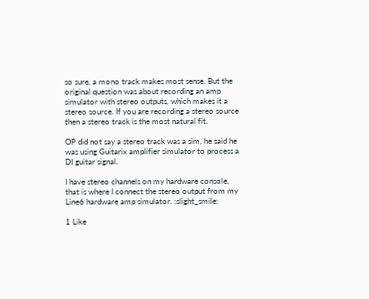so sure, a mono track makes most sense. But the original question was about recording an amp simulator with stereo outputs, which makes it a stereo source. If you are recording a stereo source then a stereo track is the most natural fit.

OP did not say a stereo track was a sim, he said he was using Guitarix amplifier simulator to process a DI guitar signal.

I have stereo channels on my hardware console, that is where I connect the stereo output from my Line6 hardware amp simulator. :slight_smile:

1 Like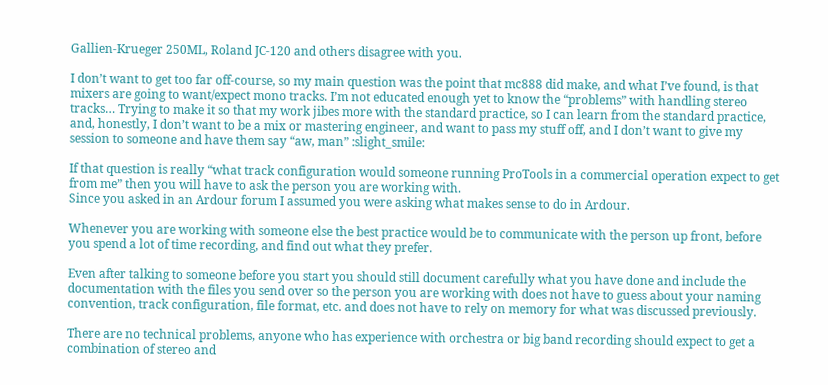Gallien-Krueger 250ML, Roland JC-120 and others disagree with you.

I don’t want to get too far off-course, so my main question was the point that mc888 did make, and what I’ve found, is that mixers are going to want/expect mono tracks. I’m not educated enough yet to know the “problems” with handling stereo tracks… Trying to make it so that my work jibes more with the standard practice, so I can learn from the standard practice, and, honestly, I don’t want to be a mix or mastering engineer, and want to pass my stuff off, and I don’t want to give my session to someone and have them say “aw, man” :slight_smile:

If that question is really “what track configuration would someone running ProTools in a commercial operation expect to get from me” then you will have to ask the person you are working with.
Since you asked in an Ardour forum I assumed you were asking what makes sense to do in Ardour.

Whenever you are working with someone else the best practice would be to communicate with the person up front, before you spend a lot of time recording, and find out what they prefer.

Even after talking to someone before you start you should still document carefully what you have done and include the documentation with the files you send over so the person you are working with does not have to guess about your naming convention, track configuration, file format, etc. and does not have to rely on memory for what was discussed previously.

There are no technical problems, anyone who has experience with orchestra or big band recording should expect to get a combination of stereo and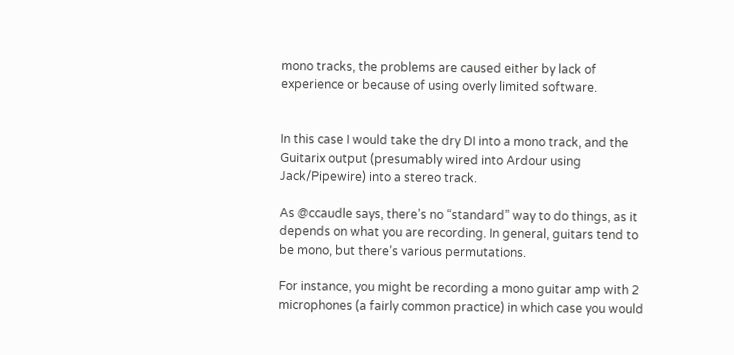mono tracks, the problems are caused either by lack of experience or because of using overly limited software.


In this case I would take the dry DI into a mono track, and the Guitarix output (presumably wired into Ardour using Jack/Pipewire) into a stereo track.

As @ccaudle says, there’s no “standard” way to do things, as it depends on what you are recording. In general, guitars tend to be mono, but there’s various permutations.

For instance, you might be recording a mono guitar amp with 2 microphones (a fairly common practice) in which case you would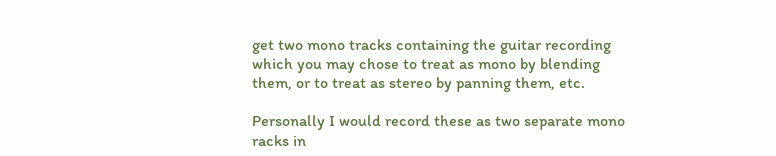get two mono tracks containing the guitar recording which you may chose to treat as mono by blending them, or to treat as stereo by panning them, etc.

Personally I would record these as two separate mono racks in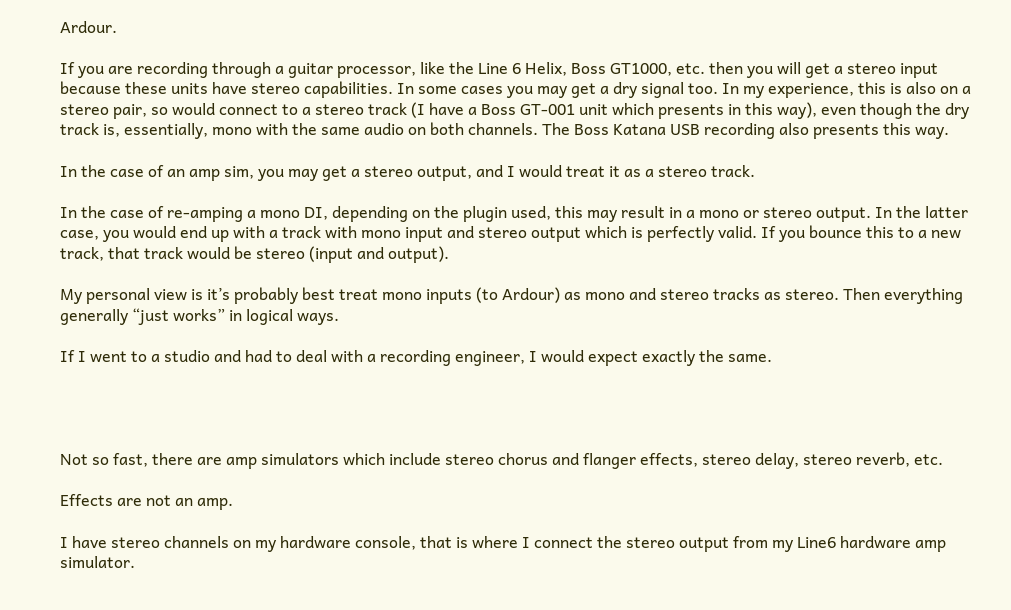Ardour.

If you are recording through a guitar processor, like the Line 6 Helix, Boss GT1000, etc. then you will get a stereo input because these units have stereo capabilities. In some cases you may get a dry signal too. In my experience, this is also on a stereo pair, so would connect to a stereo track (I have a Boss GT-001 unit which presents in this way), even though the dry track is, essentially, mono with the same audio on both channels. The Boss Katana USB recording also presents this way.

In the case of an amp sim, you may get a stereo output, and I would treat it as a stereo track.

In the case of re-amping a mono DI, depending on the plugin used, this may result in a mono or stereo output. In the latter case, you would end up with a track with mono input and stereo output which is perfectly valid. If you bounce this to a new track, that track would be stereo (input and output).

My personal view is it’s probably best treat mono inputs (to Ardour) as mono and stereo tracks as stereo. Then everything generally “just works” in logical ways.

If I went to a studio and had to deal with a recording engineer, I would expect exactly the same.




Not so fast, there are amp simulators which include stereo chorus and flanger effects, stereo delay, stereo reverb, etc.

Effects are not an amp.

I have stereo channels on my hardware console, that is where I connect the stereo output from my Line6 hardware amp simulator.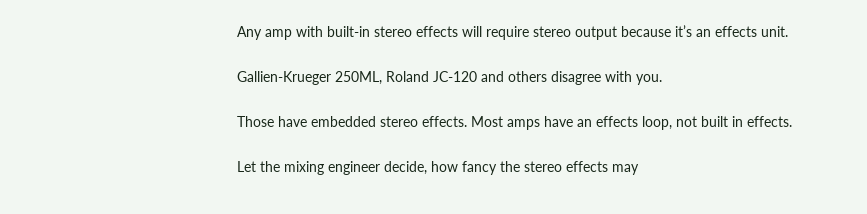Any amp with built-in stereo effects will require stereo output because it’s an effects unit.

Gallien-Krueger 250ML, Roland JC-120 and others disagree with you.

Those have embedded stereo effects. Most amps have an effects loop, not built in effects.

Let the mixing engineer decide, how fancy the stereo effects may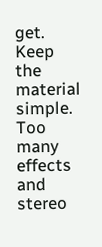get. Keep the material simple. Too many effects and stereo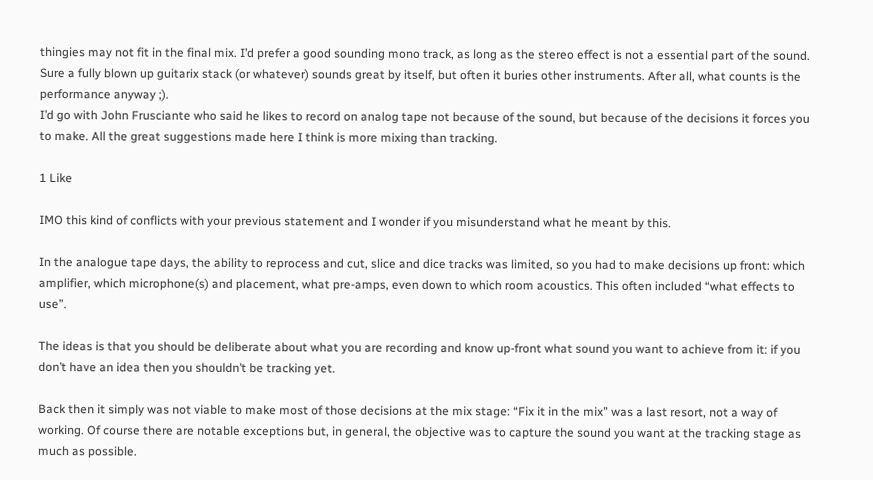thingies may not fit in the final mix. I’d prefer a good sounding mono track, as long as the stereo effect is not a essential part of the sound. Sure a fully blown up guitarix stack (or whatever) sounds great by itself, but often it buries other instruments. After all, what counts is the performance anyway ;).
I’d go with John Frusciante who said he likes to record on analog tape not because of the sound, but because of the decisions it forces you to make. All the great suggestions made here I think is more mixing than tracking.

1 Like

IMO this kind of conflicts with your previous statement and I wonder if you misunderstand what he meant by this.

In the analogue tape days, the ability to reprocess and cut, slice and dice tracks was limited, so you had to make decisions up front: which amplifier, which microphone(s) and placement, what pre-amps, even down to which room acoustics. This often included “what effects to use”.

The ideas is that you should be deliberate about what you are recording and know up-front what sound you want to achieve from it: if you don’t have an idea then you shouldn’t be tracking yet.

Back then it simply was not viable to make most of those decisions at the mix stage: “Fix it in the mix” was a last resort, not a way of working. Of course there are notable exceptions but, in general, the objective was to capture the sound you want at the tracking stage as much as possible.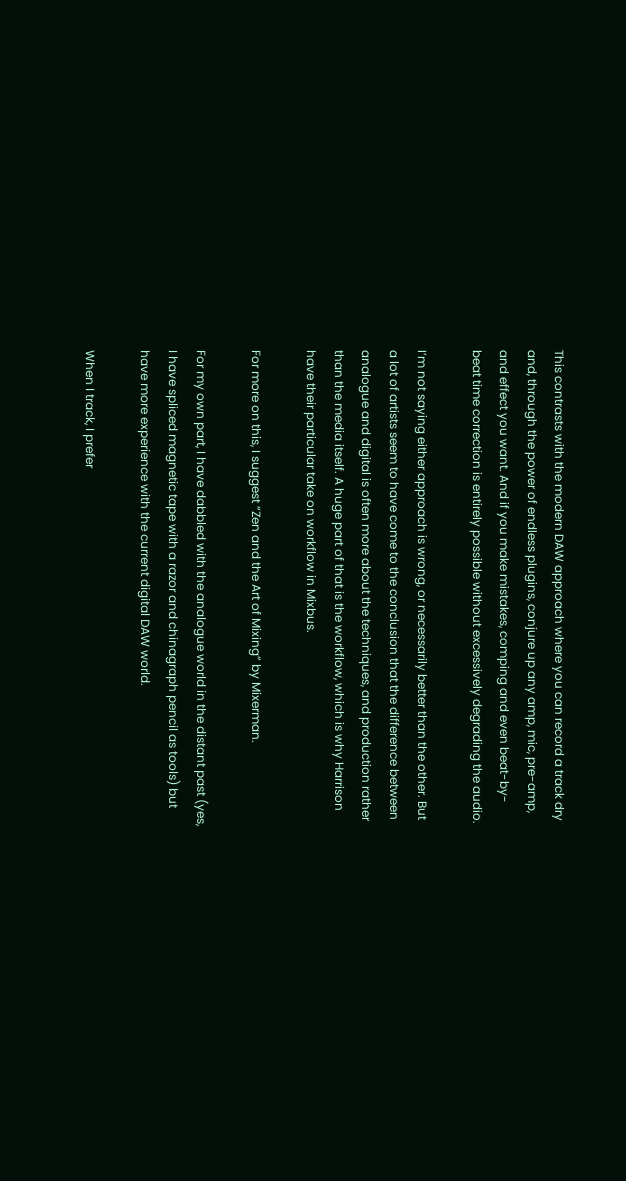This contrasts with the modern DAW approach where you can record a track dry and, through the power of endless plugins, conjure up any amp, mic, pre-amp, and effect you want. And if you make mistakes, comping and even beat-by-beat time correction is entirely possible without excessively degrading the audio.

I’m not saying either approach is wrong, or necessarily better than the other. But a lot of artists seem to have come to the conclusion that the difference between analogue and digital is often more about the techniques, and production rather than the media itself. A huge part of that is the workflow, which is why Harrison have their particular take on workflow in Mixbus.

For more on this, I suggest “Zen and the Art of Mixing” by Mixerman.

For my own part, I have dabbled with the analogue world in the distant past (yes, I have spliced magnetic tape with a razor and chinagraph pencil as tools) but have more experience with the current digital DAW world.

When I track, I prefer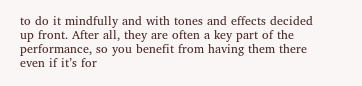to do it mindfully and with tones and effects decided up front. After all, they are often a key part of the performance, so you benefit from having them there even if it’s for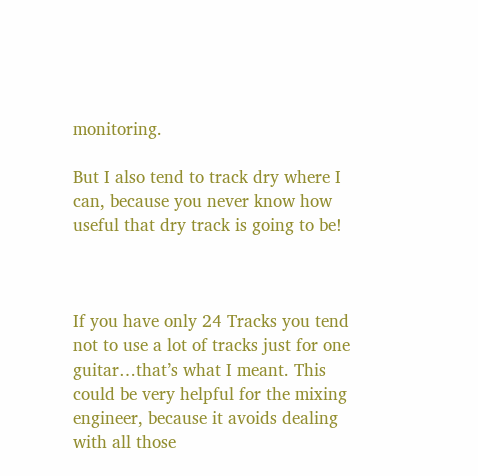monitoring.

But I also tend to track dry where I can, because you never know how useful that dry track is going to be!



If you have only 24 Tracks you tend not to use a lot of tracks just for one guitar…that’s what I meant. This could be very helpful for the mixing engineer, because it avoids dealing with all those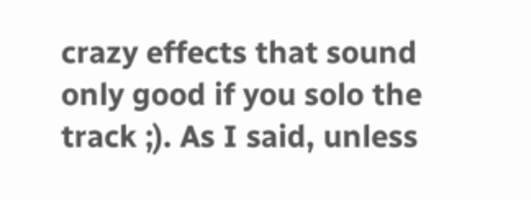crazy effects that sound only good if you solo the track ;). As I said, unless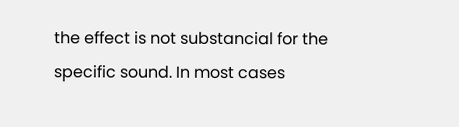the effect is not substancial for the specific sound. In most cases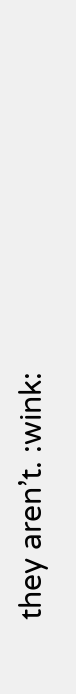they aren’t. :wink: